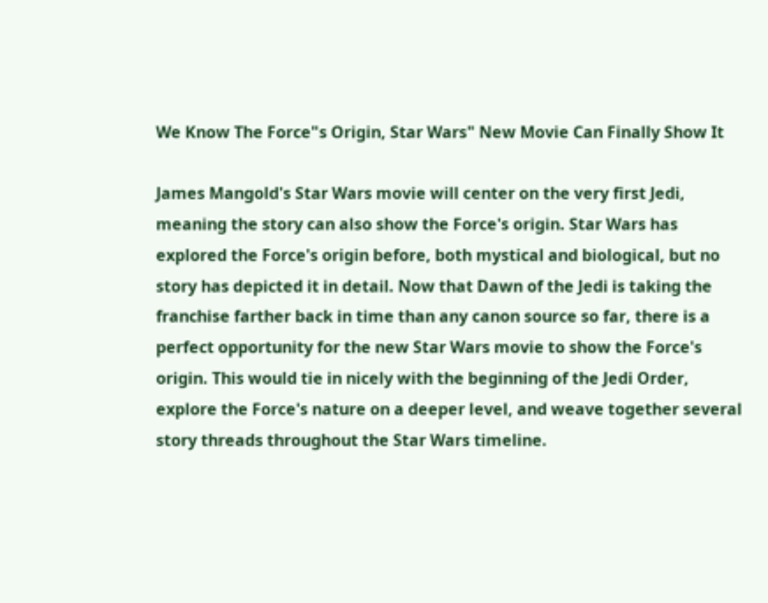We Know The Force"s Origin, Star Wars" New Movie Can Finally Show It

James Mangold's Star Wars movie will center on the very first Jedi, meaning the story can also show the Force's origin. Star Wars has explored the Force's origin before, both mystical and biological, but no story has depicted it in detail. Now that Dawn of the Jedi is taking the franchise farther back in time than any canon source so far, there is a perfect opportunity for the new Star Wars movie to show the Force's origin. This would tie in nicely with the beginning of the Jedi Order, explore the Force's nature on a deeper level, and weave together several story threads throughout the Star Wars timeline.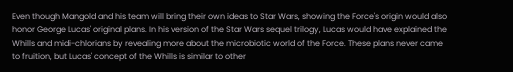Even though Mangold and his team will bring their own ideas to Star Wars, showing the Force's origin would also honor George Lucas' original plans. In his version of the Star Wars sequel trilogy, Lucas would have explained the Whills and midi-chlorians by revealing more about the microbiotic world of the Force. These plans never came to fruition, but Lucas' concept of the Whills is similar to other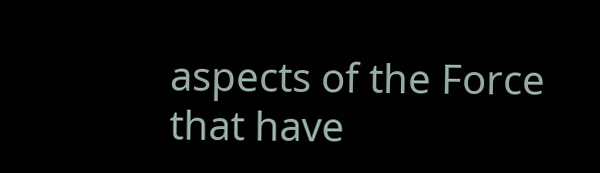aspects of the Force that have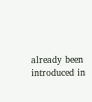already been introduced in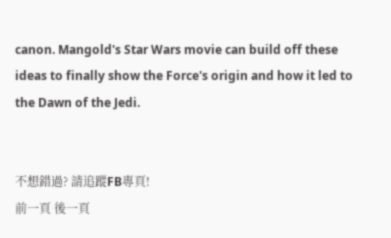canon. Mangold's Star Wars movie can build off these ideas to finally show the Force's origin and how it led to the Dawn of the Jedi.


不想錯過? 請追蹤FB專頁!
前一頁 後一頁